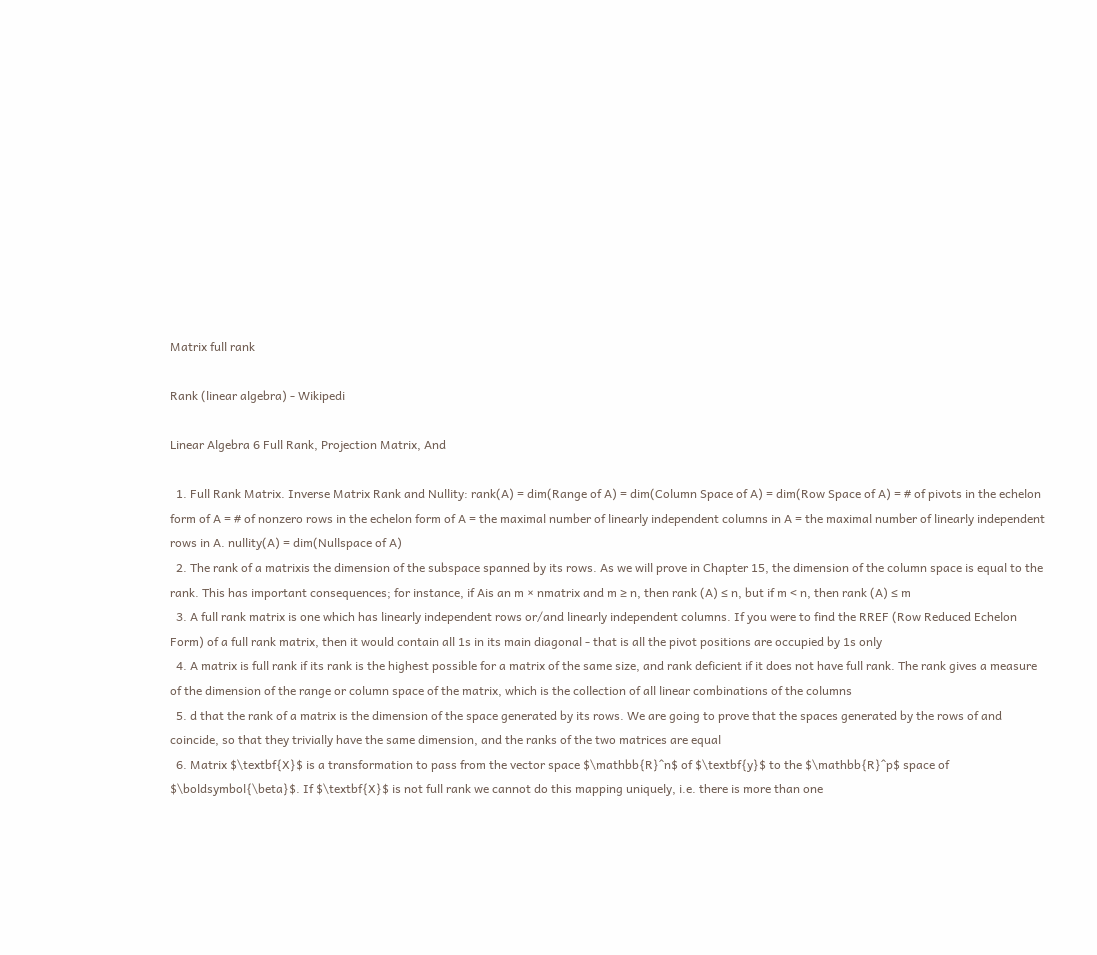Matrix full rank

Rank (linear algebra) - Wikipedi

Linear Algebra 6 Full Rank, Projection Matrix, And

  1. Full Rank Matrix. Inverse Matrix Rank and Nullity: rank(A) = dim(Range of A) = dim(Column Space of A) = dim(Row Space of A) = # of pivots in the echelon form of A = # of nonzero rows in the echelon form of A = the maximal number of linearly independent columns in A = the maximal number of linearly independent rows in A. nullity(A) = dim(Nullspace of A)
  2. The rank of a matrixis the dimension of the subspace spanned by its rows. As we will prove in Chapter 15, the dimension of the column space is equal to the rank. This has important consequences; for instance, if Ais an m × nmatrix and m ≥ n, then rank (A) ≤ n, but if m < n, then rank (A) ≤ m
  3. A full rank matrix is one which has linearly independent rows or/and linearly independent columns. If you were to find the RREF (Row Reduced Echelon Form) of a full rank matrix, then it would contain all 1s in its main diagonal - that is all the pivot positions are occupied by 1s only
  4. A matrix is full rank if its rank is the highest possible for a matrix of the same size, and rank deficient if it does not have full rank. The rank gives a measure of the dimension of the range or column space of the matrix, which is the collection of all linear combinations of the columns
  5. d that the rank of a matrix is the dimension of the space generated by its rows. We are going to prove that the spaces generated by the rows of and coincide, so that they trivially have the same dimension, and the ranks of the two matrices are equal
  6. Matrix $\textbf{X}$ is a transformation to pass from the vector space $\mathbb{R}^n$ of $\textbf{y}$ to the $\mathbb{R}^p$ space of $\boldsymbol{\beta}$. If $\textbf{X}$ is not full rank we cannot do this mapping uniquely, i.e. there is more than one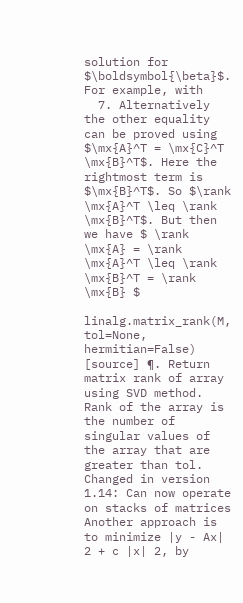solution for $\boldsymbol{\beta}$. For example, with
  7. Alternatively the other equality can be proved using $\mx{A}^T = \mx{C}^T \mx{B}^T$. Here the rightmost term is $\mx{B}^T$. So $\rank \mx{A}^T \leq \rank \mx{B}^T$. But then we have $ \rank \mx{A} = \rank \mx{A}^T \leq \rank \mx{B}^T = \rank \mx{B} $

linalg.matrix_rank(M, tol=None, hermitian=False) [source] ¶. Return matrix rank of array using SVD method. Rank of the array is the number of singular values of the array that are greater than tol. Changed in version 1.14: Can now operate on stacks of matrices Another approach is to minimize |y - Ax| 2 + c |x| 2, by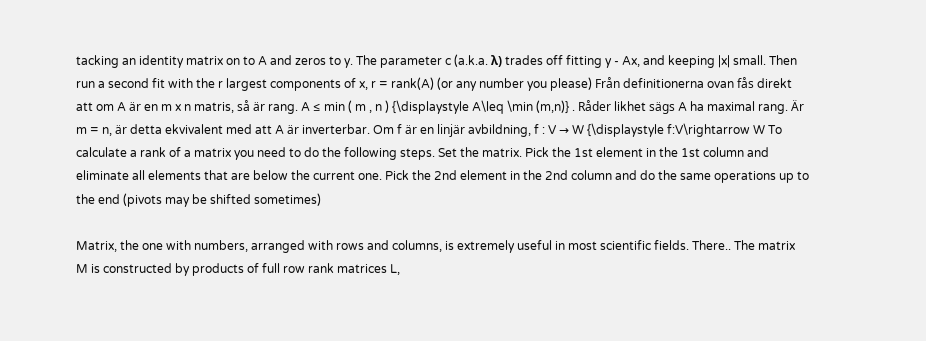tacking an identity matrix on to A and zeros to y. The parameter c (a.k.a. λ) trades off fitting y - Ax, and keeping |x| small. Then run a second fit with the r largest components of x, r = rank(A) (or any number you please) Från definitionerna ovan fås direkt att om A är en m x n matris, så är rang. A ≤ min ( m , n ) {\displaystyle A\leq \min (m,n)} . Råder likhet sägs A ha maximal rang. Är m = n, är detta ekvivalent med att A är inverterbar. Om f är en linjär avbildning, f : V → W {\displaystyle f:V\rightarrow W To calculate a rank of a matrix you need to do the following steps. Set the matrix. Pick the 1st element in the 1st column and eliminate all elements that are below the current one. Pick the 2nd element in the 2nd column and do the same operations up to the end (pivots may be shifted sometimes)

Matrix, the one with numbers, arranged with rows and columns, is extremely useful in most scientific fields. There.. The matrix M is constructed by products of full row rank matrices L,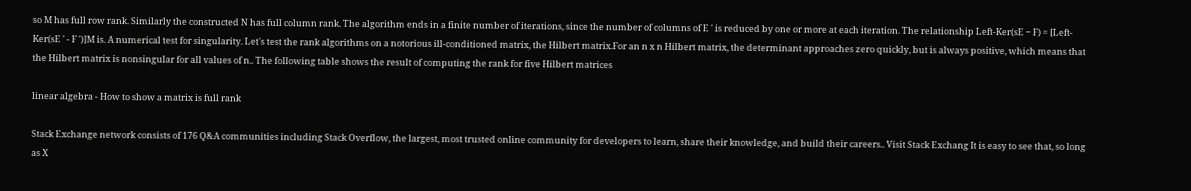so M has full row rank. Similarly the constructed N has full column rank. The algorithm ends in a finite number of iterations, since the number of columns of E ' is reduced by one or more at each iteration. The relationship Left-Ker(sE − F) = [Left-Ker(sE ' - F ')]M is. A numerical test for singularity. Let's test the rank algorithms on a notorious ill-conditioned matrix, the Hilbert matrix.For an n x n Hilbert matrix, the determinant approaches zero quickly, but is always positive, which means that the Hilbert matrix is nonsingular for all values of n.. The following table shows the result of computing the rank for five Hilbert matrices

linear algebra - How to show a matrix is full rank

Stack Exchange network consists of 176 Q&A communities including Stack Overflow, the largest, most trusted online community for developers to learn, share their knowledge, and build their careers.. Visit Stack Exchang It is easy to see that, so long as X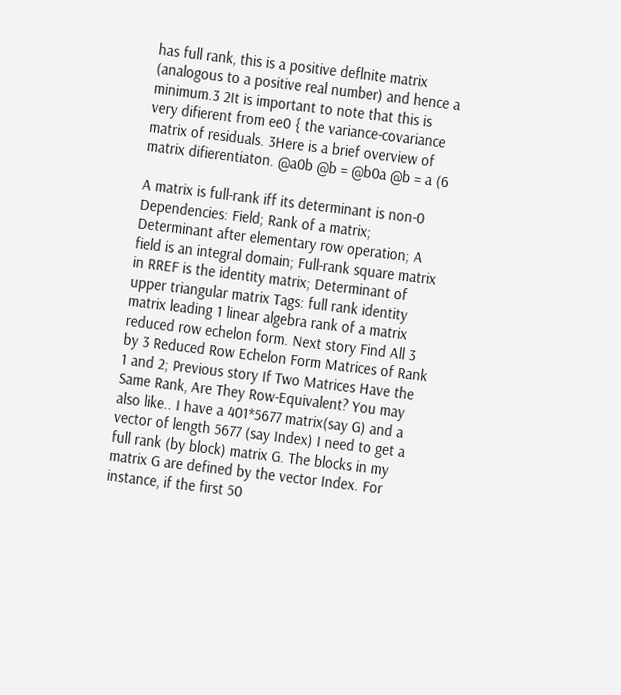has full rank, this is a positive deflnite matrix (analogous to a positive real number) and hence a minimum.3 2It is important to note that this is very difierent from ee0 { the variance-covariance matrix of residuals. 3Here is a brief overview of matrix difierentiaton. @a0b @b = @b0a @b = a (6

A matrix is full-rank iff its determinant is non-0 Dependencies: Field; Rank of a matrix; Determinant after elementary row operation; A field is an integral domain; Full-rank square matrix in RREF is the identity matrix; Determinant of upper triangular matrix Tags: full rank identity matrix leading 1 linear algebra rank of a matrix reduced row echelon form. Next story Find All 3 by 3 Reduced Row Echelon Form Matrices of Rank 1 and 2; Previous story If Two Matrices Have the Same Rank, Are They Row-Equivalent? You may also like.. I have a 401*5677 matrix(say G) and a vector of length 5677 (say Index) I need to get a full rank (by block) matrix G. The blocks in my matrix G are defined by the vector Index. For instance, if the first 50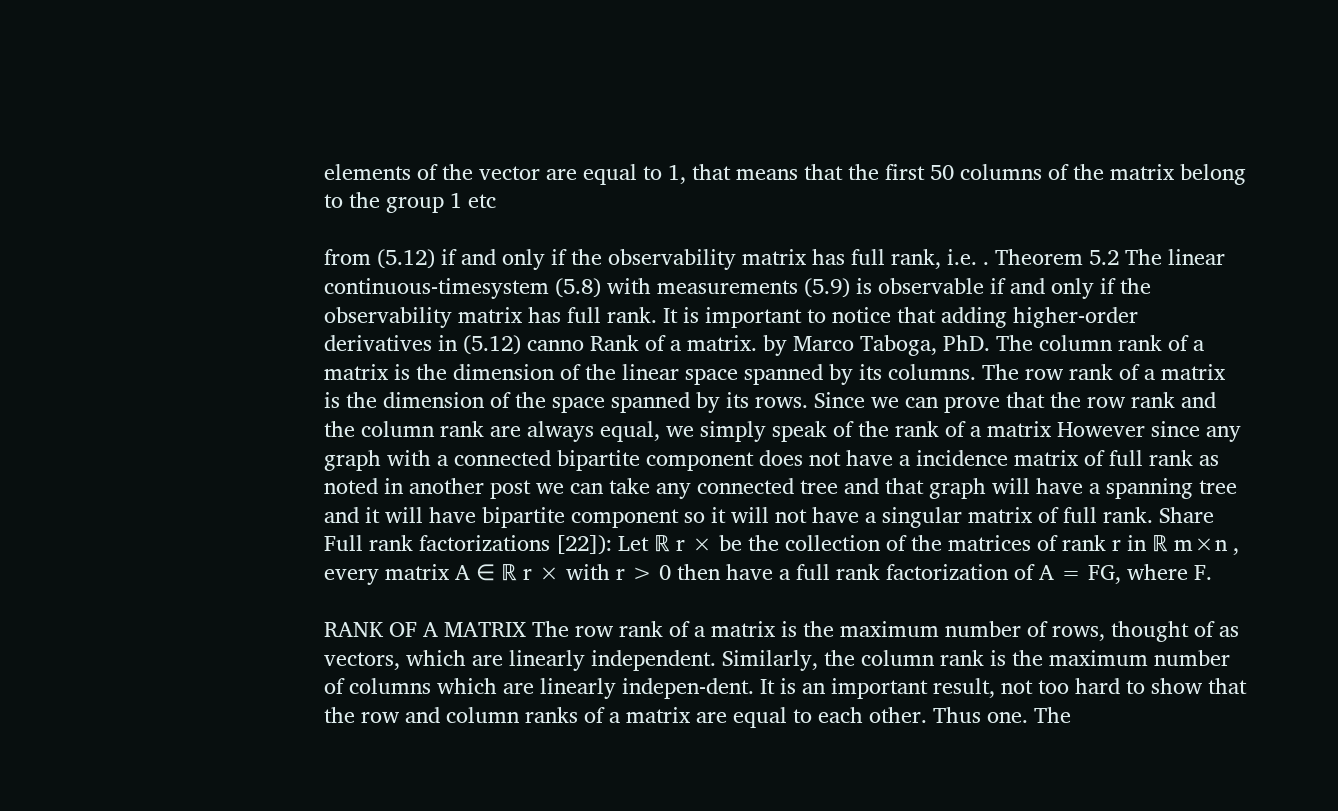elements of the vector are equal to 1, that means that the first 50 columns of the matrix belong to the group 1 etc

from (5.12) if and only if the observability matrix has full rank, i.e. . Theorem 5.2 The linear continuous-timesystem (5.8) with measurements (5.9) is observable if and only if the observability matrix has full rank. It is important to notice that adding higher-order derivatives in (5.12) canno Rank of a matrix. by Marco Taboga, PhD. The column rank of a matrix is the dimension of the linear space spanned by its columns. The row rank of a matrix is the dimension of the space spanned by its rows. Since we can prove that the row rank and the column rank are always equal, we simply speak of the rank of a matrix However since any graph with a connected bipartite component does not have a incidence matrix of full rank as noted in another post we can take any connected tree and that graph will have a spanning tree and it will have bipartite component so it will not have a singular matrix of full rank. Share Full rank factorizations [22]): Let ℝ r × be the collection of the matrices of rank r in ℝ m×n , every matrix A ∈ ℝ r × with r > 0 then have a full rank factorization of A = FG, where F.

RANK OF A MATRIX The row rank of a matrix is the maximum number of rows, thought of as vectors, which are linearly independent. Similarly, the column rank is the maximum number of columns which are linearly indepen-dent. It is an important result, not too hard to show that the row and column ranks of a matrix are equal to each other. Thus one. The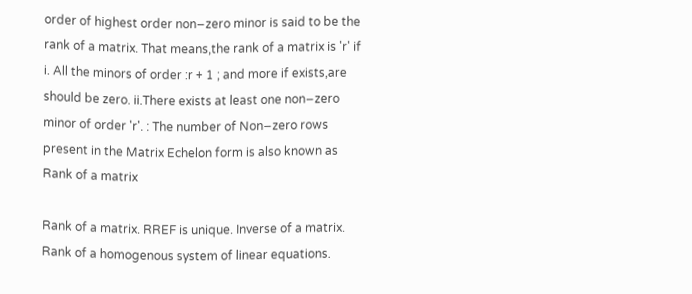order of highest order non−zero minor is said to be the rank of a matrix. That means,the rank of a matrix is 'r' if i. All the minors of order :r + 1 ; and more if exists,are should be zero. ii.There exists at least one non−zero minor of order 'r'. : The number of Non−zero rows present in the Matrix Echelon form is also known as Rank of a matrix

Rank of a matrix. RREF is unique. Inverse of a matrix. Rank of a homogenous system of linear equations.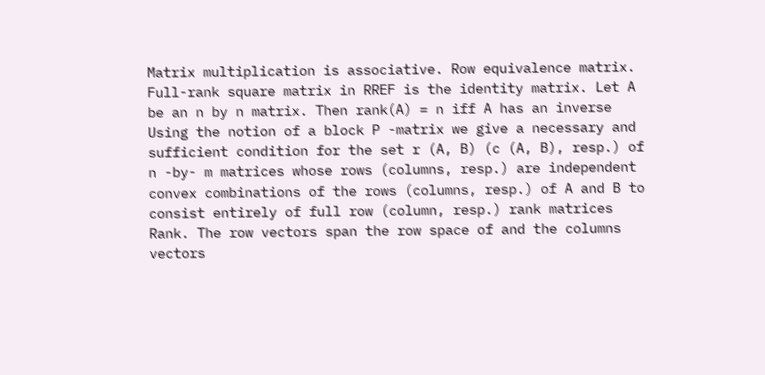Matrix multiplication is associative. Row equivalence matrix. Full-rank square matrix in RREF is the identity matrix. Let A be an n by n matrix. Then rank(A) = n iff A has an inverse Using the notion of a block P -matrix we give a necessary and sufficient condition for the set r (A, B) (c (A, B), resp.) of n -by- m matrices whose rows (columns, resp.) are independent convex combinations of the rows (columns, resp.) of A and B to consist entirely of full row (column, resp.) rank matrices Rank. The row vectors span the row space of and the columns vectors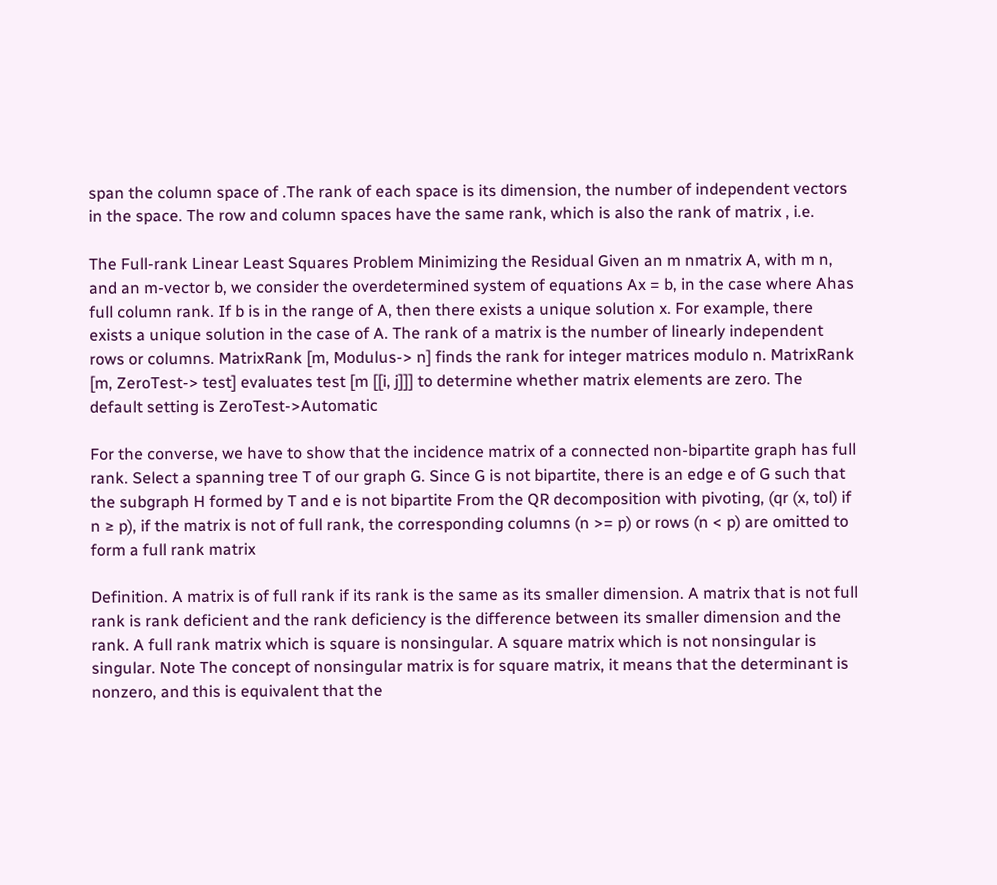span the column space of .The rank of each space is its dimension, the number of independent vectors in the space. The row and column spaces have the same rank, which is also the rank of matrix , i.e.

The Full-rank Linear Least Squares Problem Minimizing the Residual Given an m nmatrix A, with m n, and an m-vector b, we consider the overdetermined system of equations Ax = b, in the case where Ahas full column rank. If b is in the range of A, then there exists a unique solution x. For example, there exists a unique solution in the case of A. The rank of a matrix is the number of linearly independent rows or columns. MatrixRank [m, Modulus-> n] finds the rank for integer matrices modulo n. MatrixRank [m, ZeroTest-> test] evaluates test [m [[i, j]]] to determine whether matrix elements are zero. The default setting is ZeroTest->Automatic

For the converse, we have to show that the incidence matrix of a connected non-bipartite graph has full rank. Select a spanning tree T of our graph G. Since G is not bipartite, there is an edge e of G such that the subgraph H formed by T and e is not bipartite From the QR decomposition with pivoting, (qr (x, tol) if n ≥ p), if the matrix is not of full rank, the corresponding columns (n >= p) or rows (n < p) are omitted to form a full rank matrix

Definition. A matrix is of full rank if its rank is the same as its smaller dimension. A matrix that is not full rank is rank deficient and the rank deficiency is the difference between its smaller dimension and the rank. A full rank matrix which is square is nonsingular. A square matrix which is not nonsingular is singular. Note The concept of nonsingular matrix is for square matrix, it means that the determinant is nonzero, and this is equivalent that the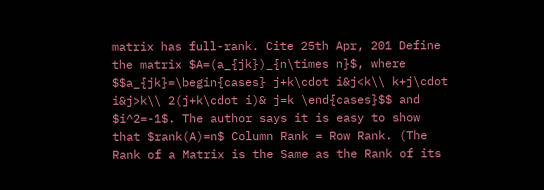matrix has full-rank. Cite 25th Apr, 201 Define the matrix $A=(a_{jk})_{n\times n}$, where $$a_{jk}=\begin{cases} j+k\cdot i&j<k\\ k+j\cdot i&j>k\\ 2(j+k\cdot i)& j=k \end{cases}$$ and $i^2=-1$. The author says it is easy to show that $rank(A)=n$ Column Rank = Row Rank. (The Rank of a Matrix is the Same as the Rank of its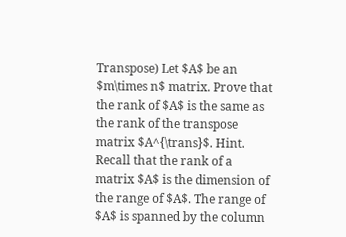Transpose) Let $A$ be an $m\times n$ matrix. Prove that the rank of $A$ is the same as the rank of the transpose matrix $A^{\trans}$. Hint. Recall that the rank of a matrix $A$ is the dimension of the range of $A$. The range of $A$ is spanned by the column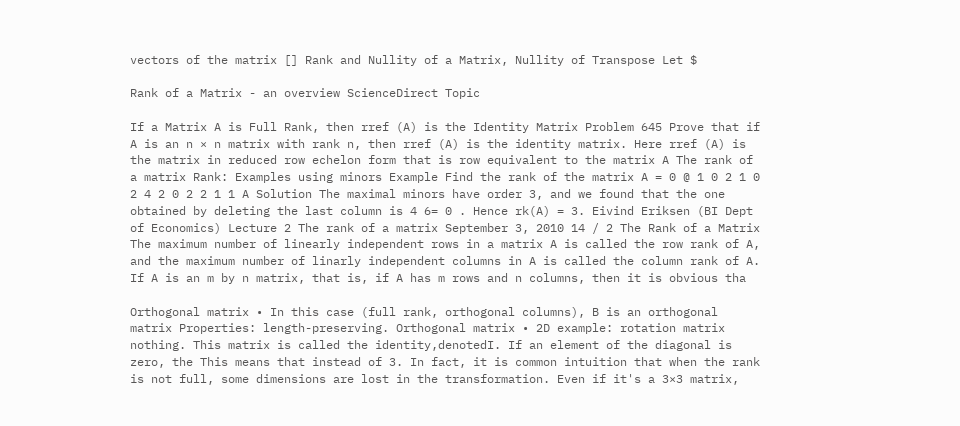vectors of the matrix [] Rank and Nullity of a Matrix, Nullity of Transpose Let $

Rank of a Matrix - an overview ScienceDirect Topic

If a Matrix A is Full Rank, then rref (A) is the Identity Matrix Problem 645 Prove that if A is an n × n matrix with rank n, then rref (A) is the identity matrix. Here rref (A) is the matrix in reduced row echelon form that is row equivalent to the matrix A The rank of a matrix Rank: Examples using minors Example Find the rank of the matrix A = 0 @ 1 0 2 1 0 2 4 2 0 2 2 1 1 A Solution The maximal minors have order 3, and we found that the one obtained by deleting the last column is 4 6= 0 . Hence rk(A) = 3. Eivind Eriksen (BI Dept of Economics) Lecture 2 The rank of a matrix September 3, 2010 14 / 2 The Rank of a Matrix The maximum number of linearly independent rows in a matrix A is called the row rank of A, and the maximum number of linarly independent columns in A is called the column rank of A. If A is an m by n matrix, that is, if A has m rows and n columns, then it is obvious tha

Orthogonal matrix • In this case (full rank, orthogonal columns), B is an orthogonal matrix Properties: length-preserving. Orthogonal matrix • 2D example: rotation matrix nothing. This matrix is called the identity,denotedI. If an element of the diagonal is zero, the This means that instead of 3. In fact, it is common intuition that when the rank is not full, some dimensions are lost in the transformation. Even if it's a 3×3 matrix,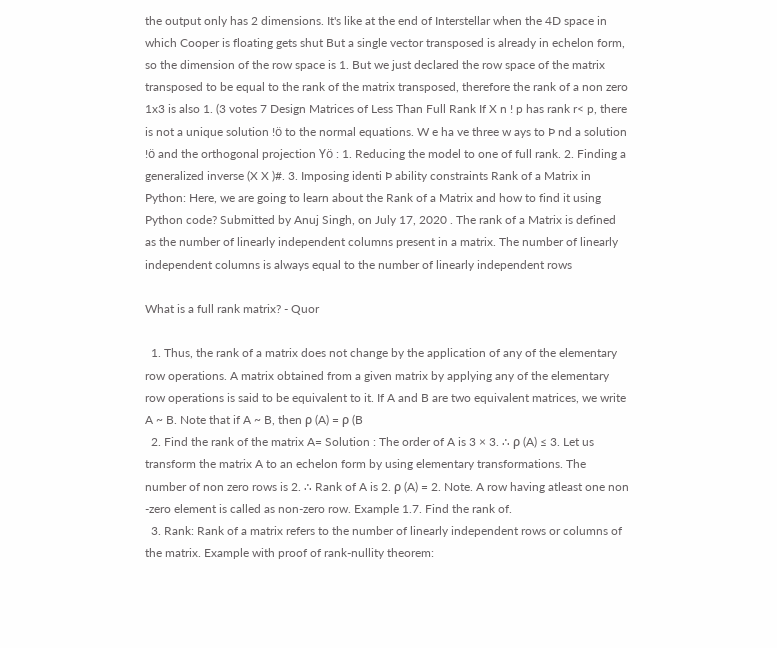the output only has 2 dimensions. It's like at the end of Interstellar when the 4D space in which Cooper is floating gets shut But a single vector transposed is already in echelon form, so the dimension of the row space is 1. But we just declared the row space of the matrix transposed to be equal to the rank of the matrix transposed, therefore the rank of a non zero 1x3 is also 1. (3 votes 7 Design Matrices of Less Than Full Rank If X n ! p has rank r< p, there is not a unique solution !ö to the normal equations. W e ha ve three w ays to Þ nd a solution !ö and the orthogonal projection Yö : 1. Reducing the model to one of full rank. 2. Finding a generalized inverse (X X )#. 3. Imposing identi Þ ability constraints Rank of a Matrix in Python: Here, we are going to learn about the Rank of a Matrix and how to find it using Python code? Submitted by Anuj Singh, on July 17, 2020 . The rank of a Matrix is defined as the number of linearly independent columns present in a matrix. The number of linearly independent columns is always equal to the number of linearly independent rows

What is a full rank matrix? - Quor

  1. Thus, the rank of a matrix does not change by the application of any of the elementary row operations. A matrix obtained from a given matrix by applying any of the elementary row operations is said to be equivalent to it. If A and B are two equivalent matrices, we write A ~ B. Note that if A ~ B, then ρ (A) = ρ (B
  2. Find the rank of the matrix A= Solution : The order of A is 3 × 3. ∴ ρ (A) ≤ 3. Let us transform the matrix A to an echelon form by using elementary transformations. The number of non zero rows is 2. ∴ Rank of A is 2. ρ (A) = 2. Note. A row having atleast one non -zero element is called as non-zero row. Example 1.7. Find the rank of.
  3. Rank: Rank of a matrix refers to the number of linearly independent rows or columns of the matrix. Example with proof of rank-nullity theorem: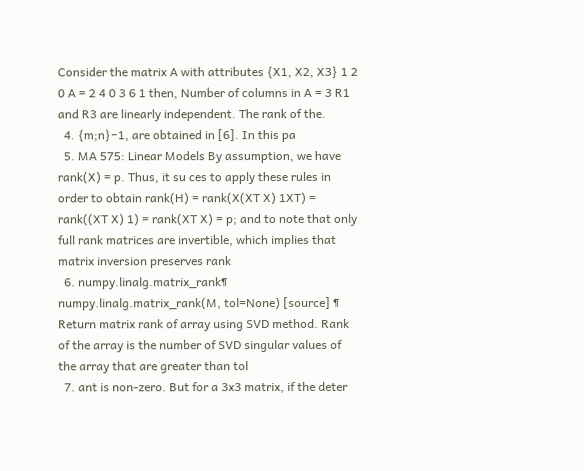Consider the matrix A with attributes {X1, X2, X3} 1 2 0 A = 2 4 0 3 6 1 then, Number of columns in A = 3 R1 and R3 are linearly independent. The rank of the.
  4. {m;n}−1, are obtained in [6]. In this pa
  5. MA 575: Linear Models By assumption, we have rank(X) = p. Thus, it su ces to apply these rules in order to obtain rank(H) = rank(X(XT X) 1XT) = rank((XT X) 1) = rank(XT X) = p; and to note that only full rank matrices are invertible, which implies that matrix inversion preserves rank
  6. numpy.linalg.matrix_rank¶ numpy.linalg.matrix_rank(M, tol=None) [source] ¶ Return matrix rank of array using SVD method. Rank of the array is the number of SVD singular values of the array that are greater than tol
  7. ant is non-zero. But for a 3x3 matrix, if the deter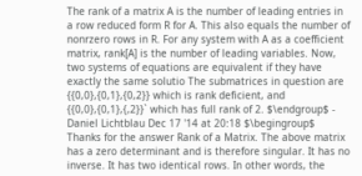The rank of a matrix A is the number of leading entries in a row reduced form R for A. This also equals the number of nonrzero rows in R. For any system with A as a coefficient matrix, rank[A] is the number of leading variables. Now, two systems of equations are equivalent if they have exactly the same solutio The submatrices in question are {{0,0},{0,1},{0,2}} which is rank deficient, and {{0,0},{0,1},{,2}}` which has full rank of 2. $\endgroup$ - Daniel Lichtblau Dec 17 '14 at 20:18 $\begingroup$ Thanks for the answer Rank of a Matrix. The above matrix has a zero determinant and is therefore singular. It has no inverse. It has two identical rows. In other words, the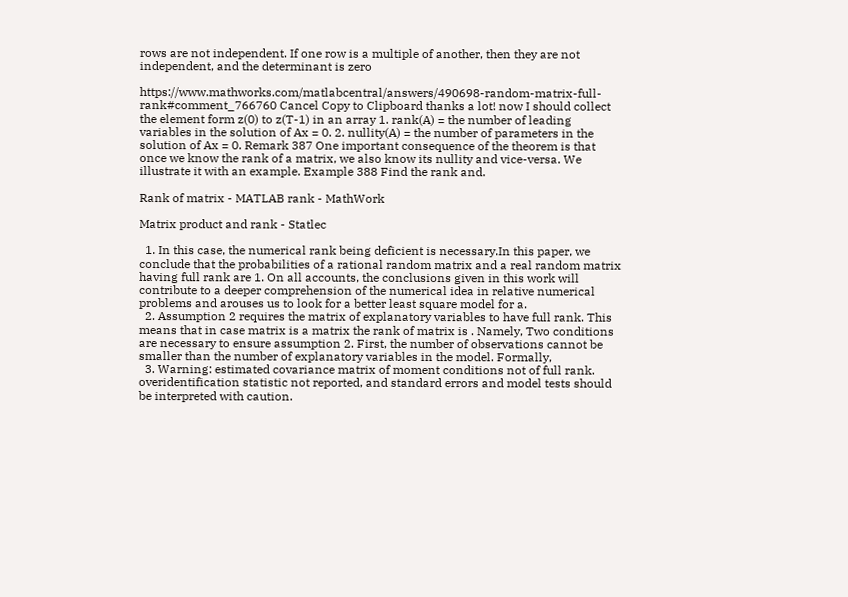rows are not independent. If one row is a multiple of another, then they are not independent, and the determinant is zero

https://www.mathworks.com/matlabcentral/answers/490698-random-matrix-full-rank#comment_766760 Cancel Copy to Clipboard thanks a lot! now I should collect the element form z(0) to z(T-1) in an array 1. rank(A) = the number of leading variables in the solution of Ax = 0. 2. nullity(A) = the number of parameters in the solution of Ax = 0. Remark 387 One important consequence of the theorem is that once we know the rank of a matrix, we also know its nullity and vice-versa. We illustrate it with an example. Example 388 Find the rank and.

Rank of matrix - MATLAB rank - MathWork

Matrix product and rank - Statlec

  1. In this case, the numerical rank being deficient is necessary.In this paper, we conclude that the probabilities of a rational random matrix and a real random matrix having full rank are 1. On all accounts, the conclusions given in this work will contribute to a deeper comprehension of the numerical idea in relative numerical problems and arouses us to look for a better least square model for a.
  2. Assumption 2 requires the matrix of explanatory variables to have full rank. This means that in case matrix is a matrix the rank of matrix is . Namely, Two conditions are necessary to ensure assumption 2. First, the number of observations cannot be smaller than the number of explanatory variables in the model. Formally,
  3. Warning: estimated covariance matrix of moment conditions not of full rank. overidentification statistic not reported, and standard errors and model tests should be interpreted with caution.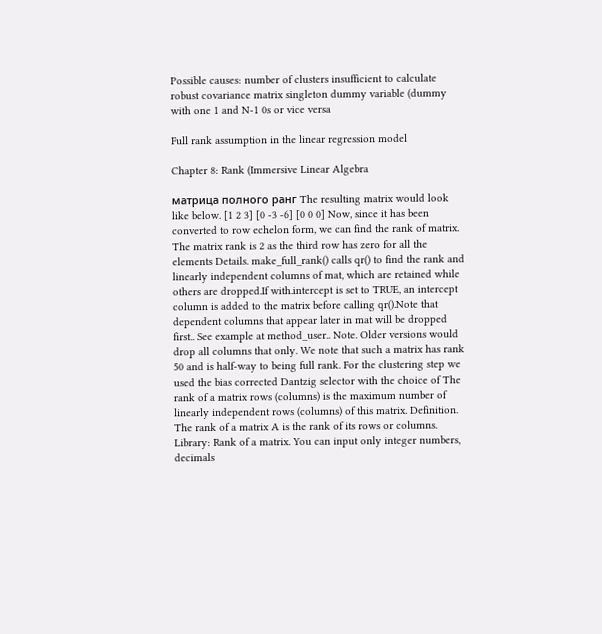Possible causes: number of clusters insufficient to calculate robust covariance matrix singleton dummy variable (dummy with one 1 and N-1 0s or vice versa

Full rank assumption in the linear regression model

Chapter 8: Rank (Immersive Linear Algebra

матрица полного ранг The resulting matrix would look like below. [1 2 3] [0 -3 -6] [0 0 0] Now, since it has been converted to row echelon form, we can find the rank of matrix. The matrix rank is 2 as the third row has zero for all the elements Details. make_full_rank() calls qr() to find the rank and linearly independent columns of mat, which are retained while others are dropped.If with.intercept is set to TRUE, an intercept column is added to the matrix before calling qr().Note that dependent columns that appear later in mat will be dropped first.. See example at method_user.. Note. Older versions would drop all columns that only. We note that such a matrix has rank 50 and is half-way to being full rank. For the clustering step we used the bias corrected Dantzig selector with the choice of The rank of a matrix rows (columns) is the maximum number of linearly independent rows (columns) of this matrix. Definition. The rank of a matrix A is the rank of its rows or columns. Library: Rank of a matrix. You can input only integer numbers, decimals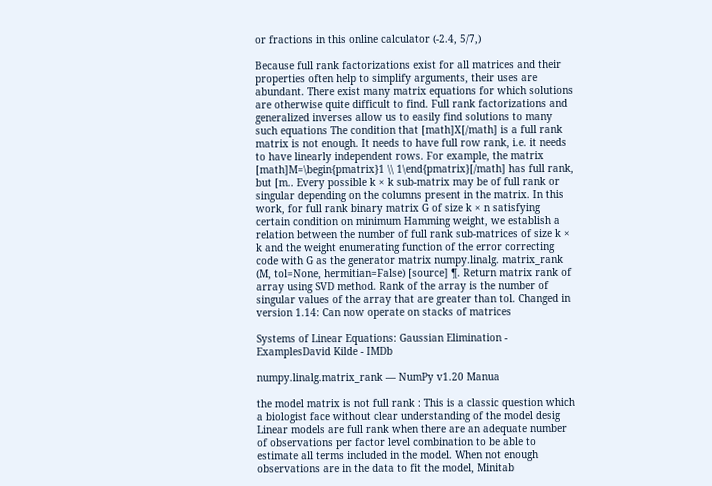or fractions in this online calculator (-2.4, 5/7,)

Because full rank factorizations exist for all matrices and their properties often help to simplify arguments, their uses are abundant. There exist many matrix equations for which solutions are otherwise quite difficult to find. Full rank factorizations and generalized inverses allow us to easily find solutions to many such equations The condition that [math]X[/math] is a full rank matrix is not enough. It needs to have full row rank, i.e. it needs to have linearly independent rows. For example, the matrix [math]M=\begin{pmatrix}1 \\ 1\end{pmatrix}[/math] has full rank, but [m.. Every possible k × k sub-matrix may be of full rank or singular depending on the columns present in the matrix. In this work, for full rank binary matrix G of size k × n satisfying certain condition on minimum Hamming weight, we establish a relation between the number of full rank sub-matrices of size k × k and the weight enumerating function of the error correcting code with G as the generator matrix numpy.linalg. matrix_rank (M, tol=None, hermitian=False) [source] ¶. Return matrix rank of array using SVD method. Rank of the array is the number of singular values of the array that are greater than tol. Changed in version 1.14: Can now operate on stacks of matrices

Systems of Linear Equations: Gaussian Elimination - ExamplesDavid Kilde - IMDb

numpy.linalg.matrix_rank — NumPy v1.20 Manua

the model matrix is not full rank : This is a classic question which a biologist face without clear understanding of the model desig Linear models are full rank when there are an adequate number of observations per factor level combination to be able to estimate all terms included in the model. When not enough observations are in the data to fit the model, Minitab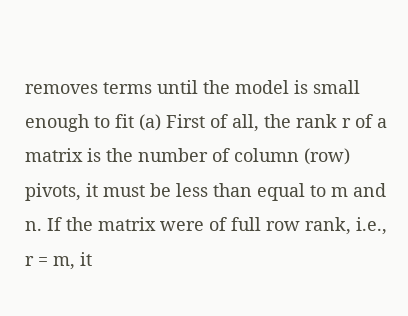removes terms until the model is small enough to fit (a) First of all, the rank r of a matrix is the number of column (row) pivots, it must be less than equal to m and n. If the matrix were of full row rank, i.e., r = m, it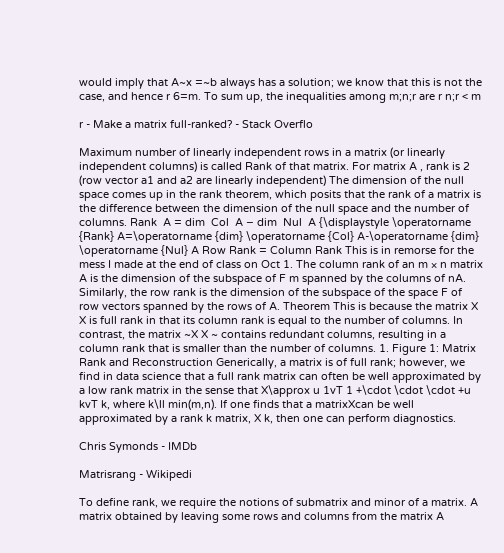would imply that A~x =~b always has a solution; we know that this is not the case, and hence r 6=m. To sum up, the inequalities among m;n;r are r n;r < m

r - Make a matrix full-ranked? - Stack Overflo

Maximum number of linearly independent rows in a matrix (or linearly independent columns) is called Rank of that matrix. For matrix A , rank is 2 (row vector a1 and a2 are linearly independent) The dimension of the null space comes up in the rank theorem, which posits that the rank of a matrix is the difference between the dimension of the null space and the number of columns. Rank  A = dim  Col  A − dim  Nul  A {\displaystyle \operatorname {Rank} A=\operatorname {dim} \operatorname {Col} A-\operatorname {dim} \operatorname {Nul} A Row Rank = Column Rank This is in remorse for the mess I made at the end of class on Oct 1. The column rank of an m × n matrix A is the dimension of the subspace of F m spanned by the columns of nA. Similarly, the row rank is the dimension of the subspace of the space F of row vectors spanned by the rows of A. Theorem This is because the matrix X X is full rank in that its column rank is equal to the number of columns. In contrast, the matrix ~X X ~ contains redundant columns, resulting in a column rank that is smaller than the number of columns. 1. Figure 1: Matrix Rank and Reconstruction Generically, a matrix is of full rank; however, we find in data science that a full rank matrix can often be well approximated by a low rank matrix in the sense that X\approx u 1vT 1 +\cdot \cdot \cdot +u kvT k, where k\ll min(m,n). If one finds that a matrixXcan be well approximated by a rank k matrix, X k, then one can perform diagnostics.

Chris Symonds - IMDb

Matrisrang - Wikipedi

To define rank, we require the notions of submatrix and minor of a matrix. A matrix obtained by leaving some rows and columns from the matrix A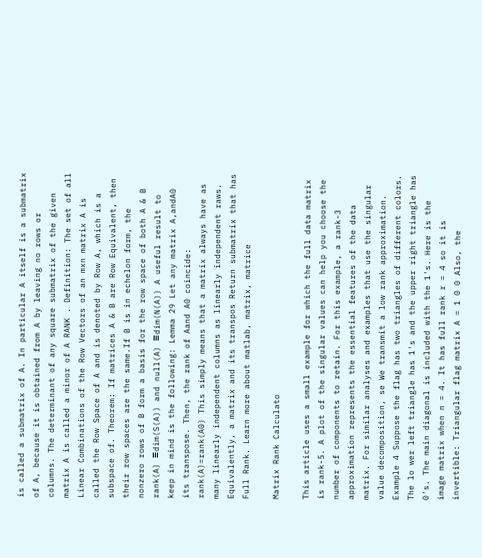is called a submatrix of A. In particular A itself is a submatrix of A, because it is obtained from A by leaving no rows or columns. The determinant of any square submatrix of the given matrix A is called a minor of A RANK . Definition: The set of all Linear Combinations of the Row Vectors of an mxn matrix A is called the Row Space of A and is denoted by Row A, which is a subspace of. Theorem: If matrices A & B are Row Equivalent, then their row spaces are the same.If B is in echelon form, the nonzero rows of B form a basis for the row space of both A & B rank(A) ≡dim(S(A)) and null(A) ≡dim(N(A)) A useful result to keep in mind is the following: Lemma 29 Let any matrix A,andA0 its transpose. Then, the rank of Aand A0 coincide: rank(A)=rank(A0) This simply means that a matrix always have as many linearly independent columns as linearly independent raws. Equivalently, a matrix and its transpos Return submatrix that has Full Rank. Learn more about matlab, matrix, matrice

Matrix Rank Calculato

This article uses a small example for which the full data matrix is rank-5. A plot of the singular values can help you choose the number of components to retain. For this example, a rank-3 approximation represents the essential features of the data matrix. For similar analyses and examples that use the singular value decomposition, se We transmit a low rank approximation. Example 4 Suppose the flag has two triangles of different colors. The lo wer left triangle has 1's and the upper right triangle has 0's. The main diagonal is included with the 1's. Here is the image matrix when n = 4. It has full rank r = 4 so it is invertible: Triangular flag matrix A = 1 0 0 Also, the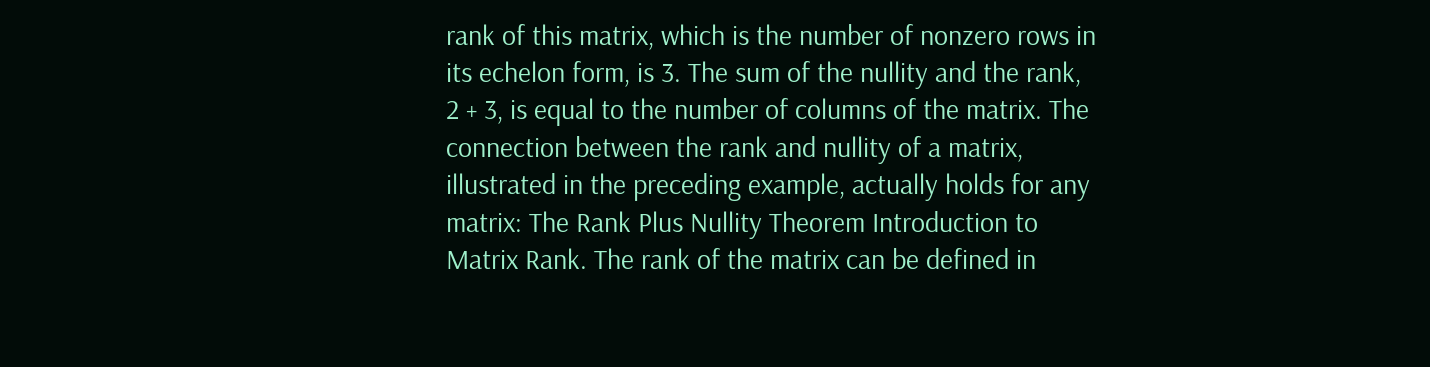rank of this matrix, which is the number of nonzero rows in its echelon form, is 3. The sum of the nullity and the rank, 2 + 3, is equal to the number of columns of the matrix. The connection between the rank and nullity of a matrix, illustrated in the preceding example, actually holds for any matrix: The Rank Plus Nullity Theorem Introduction to Matrix Rank. The rank of the matrix can be defined in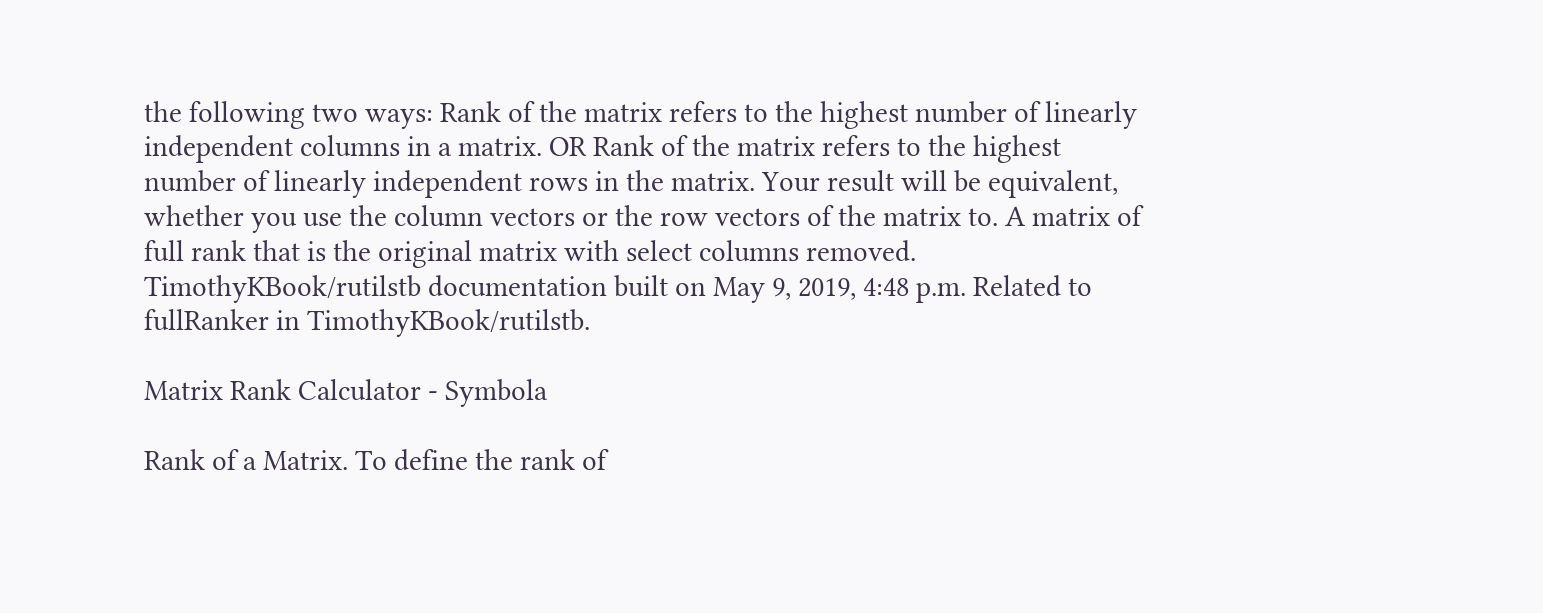the following two ways: Rank of the matrix refers to the highest number of linearly independent columns in a matrix. OR Rank of the matrix refers to the highest number of linearly independent rows in the matrix. Your result will be equivalent, whether you use the column vectors or the row vectors of the matrix to. A matrix of full rank that is the original matrix with select columns removed. TimothyKBook/rutilstb documentation built on May 9, 2019, 4:48 p.m. Related to fullRanker in TimothyKBook/rutilstb.

Matrix Rank Calculator - Symbola

Rank of a Matrix. To define the rank of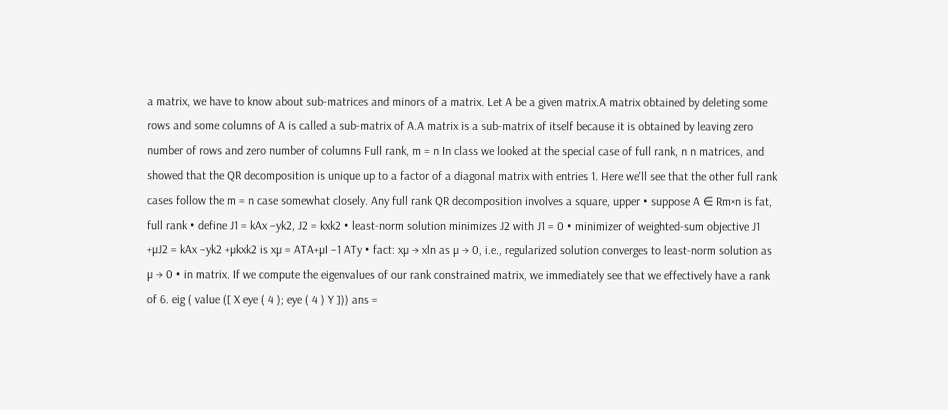a matrix, we have to know about sub-matrices and minors of a matrix. Let A be a given matrix.A matrix obtained by deleting some rows and some columns of A is called a sub-matrix of A.A matrix is a sub-matrix of itself because it is obtained by leaving zero number of rows and zero number of columns Full rank, m = n In class we looked at the special case of full rank, n n matrices, and showed that the QR decomposition is unique up to a factor of a diagonal matrix with entries 1. Here we'll see that the other full rank cases follow the m = n case somewhat closely. Any full rank QR decomposition involves a square, upper • suppose A ∈ Rm×n is fat, full rank • define J1 = kAx −yk2, J2 = kxk2 • least-norm solution minimizes J2 with J1 = 0 • minimizer of weighted-sum objective J1 +µJ2 = kAx −yk2 +µkxk2 is xµ = ATA+µI −1 ATy • fact: xµ → xln as µ → 0, i.e., regularized solution converges to least-norm solution as µ → 0 • in matrix. If we compute the eigenvalues of our rank constrained matrix, we immediately see that we effectively have a rank of 6. eig ( value ([ X eye ( 4 ); eye ( 4 ) Y ])) ans =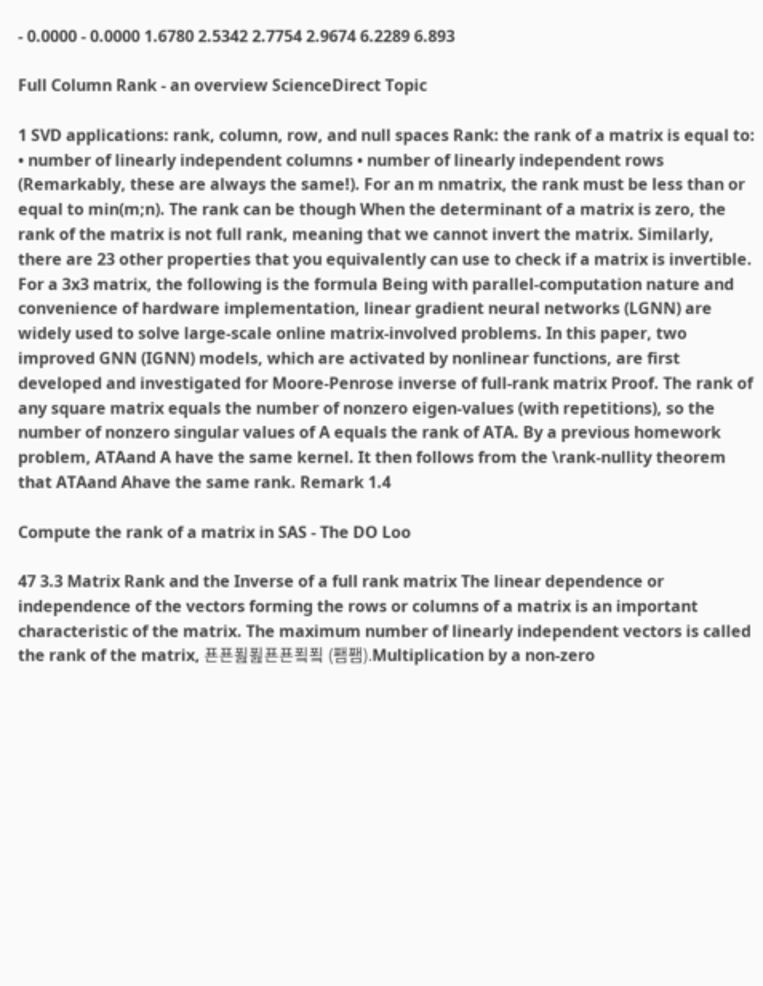- 0.0000 - 0.0000 1.6780 2.5342 2.7754 2.9674 6.2289 6.893

Full Column Rank - an overview ScienceDirect Topic

1 SVD applications: rank, column, row, and null spaces Rank: the rank of a matrix is equal to: • number of linearly independent columns • number of linearly independent rows (Remarkably, these are always the same!). For an m nmatrix, the rank must be less than or equal to min(m;n). The rank can be though When the determinant of a matrix is zero, the rank of the matrix is not full rank, meaning that we cannot invert the matrix. Similarly, there are 23 other properties that you equivalently can use to check if a matrix is invertible. For a 3x3 matrix, the following is the formula Being with parallel-computation nature and convenience of hardware implementation, linear gradient neural networks (LGNN) are widely used to solve large-scale online matrix-involved problems. In this paper, two improved GNN (IGNN) models, which are activated by nonlinear functions, are first developed and investigated for Moore-Penrose inverse of full-rank matrix Proof. The rank of any square matrix equals the number of nonzero eigen-values (with repetitions), so the number of nonzero singular values of A equals the rank of ATA. By a previous homework problem, ATAand A have the same kernel. It then follows from the \rank-nullity theorem that ATAand Ahave the same rank. Remark 1.4

Compute the rank of a matrix in SAS - The DO Loo

47 3.3 Matrix Rank and the Inverse of a full rank matrix The linear dependence or independence of the vectors forming the rows or columns of a matrix is an important characteristic of the matrix. The maximum number of linearly independent vectors is called the rank of the matrix, 푠푠푎푎푠푠푘푘 (퐴퐴).Multiplication by a non-zero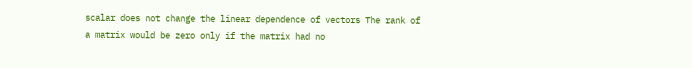scalar does not change the linear dependence of vectors The rank of a matrix would be zero only if the matrix had no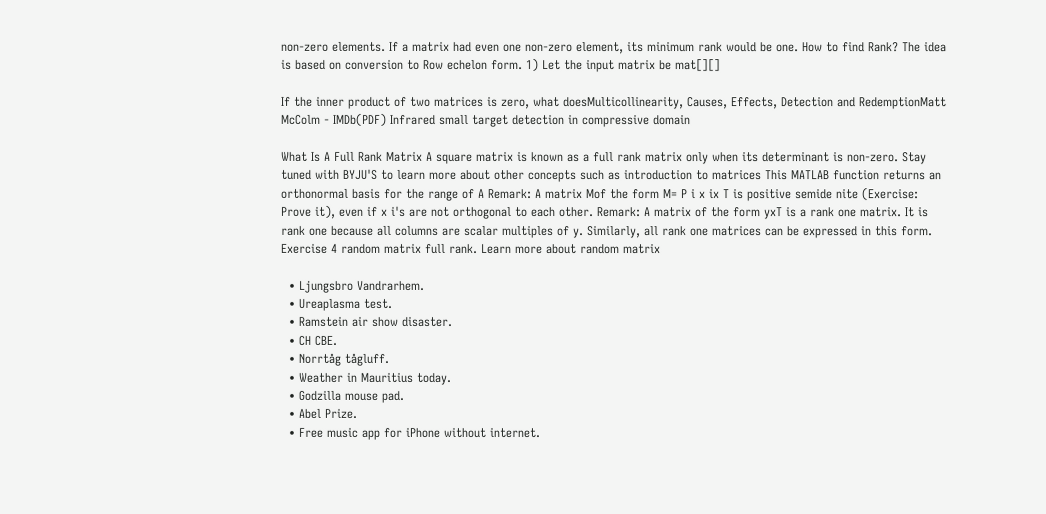non-zero elements. If a matrix had even one non-zero element, its minimum rank would be one. How to find Rank? The idea is based on conversion to Row echelon form. 1) Let the input matrix be mat[][]

If the inner product of two matrices is zero, what doesMulticollinearity, Causes, Effects, Detection and RedemptionMatt McColm - IMDb(PDF) Infrared small target detection in compressive domain

What Is A Full Rank Matrix A square matrix is known as a full rank matrix only when its determinant is non-zero. Stay tuned with BYJU'S to learn more about other concepts such as introduction to matrices This MATLAB function returns an orthonormal basis for the range of A Remark: A matrix Mof the form M= P i x ix T is positive semide nite (Exercise: Prove it), even if x i's are not orthogonal to each other. Remark: A matrix of the form yxT is a rank one matrix. It is rank one because all columns are scalar multiples of y. Similarly, all rank one matrices can be expressed in this form. Exercise 4 random matrix full rank. Learn more about random matrix

  • Ljungsbro Vandrarhem.
  • Ureaplasma test.
  • Ramstein air show disaster.
  • CH CBE.
  • Norrtåg tågluff.
  • Weather in Mauritius today.
  • Godzilla mouse pad.
  • Abel Prize.
  • Free music app for iPhone without internet.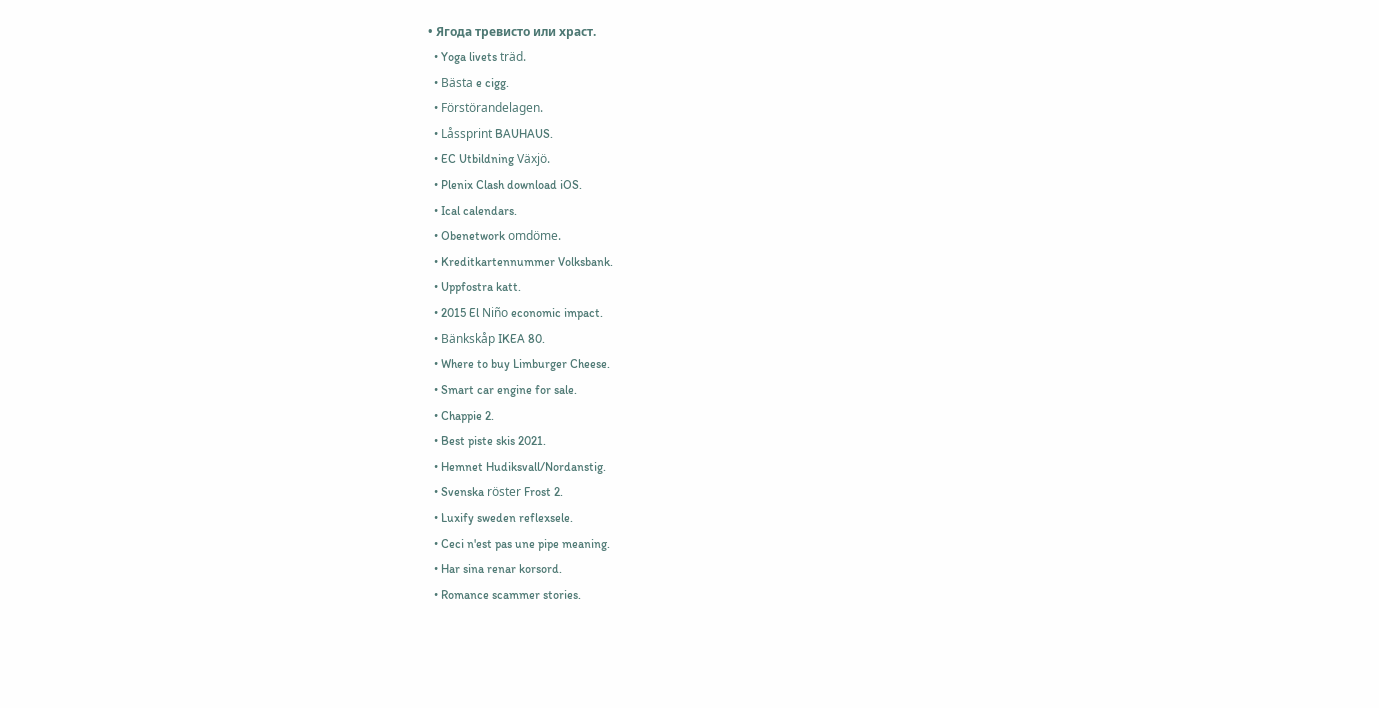• Ягода тревисто или храст.
  • Yoga livets träd.
  • Bästa e cigg.
  • Förstörandelagen.
  • Låssprint BAUHAUS.
  • EC Utbildning Växjö.
  • Plenix Clash download iOS.
  • Ical calendars.
  • Obenetwork omdöme.
  • Kreditkartennummer Volksbank.
  • Uppfostra katt.
  • 2015 El Niño economic impact.
  • Bänkskåp IKEA 80.
  • Where to buy Limburger Cheese.
  • Smart car engine for sale.
  • Chappie 2.
  • Best piste skis 2021.
  • Hemnet Hudiksvall/Nordanstig.
  • Svenska röster Frost 2.
  • Luxify sweden reflexsele.
  • Ceci n'est pas une pipe meaning.
  • Har sina renar korsord.
  • Romance scammer stories.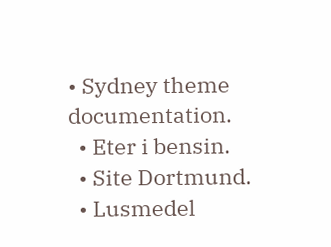• Sydney theme documentation.
  • Eter i bensin.
  • Site Dortmund.
  • Lusmedel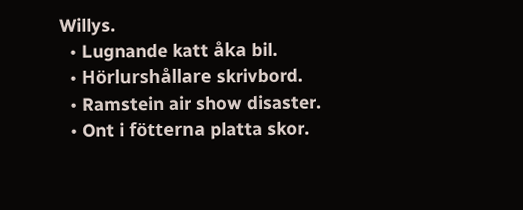Willys.
  • Lugnande katt åka bil.
  • Hörlurshållare skrivbord.
  • Ramstein air show disaster.
  • Ont i fötterna platta skor.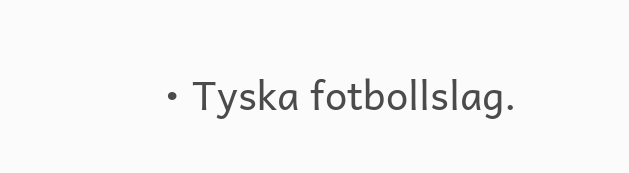• Tyska fotbollslag.